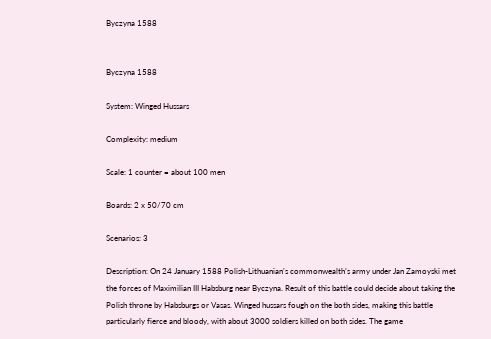Byczyna 1588


Byczyna 1588

System: Winged Hussars

Complexity: medium

Scale: 1 counter = about 100 men

Boards: 2 x 50/70 cm

Scenarios: 3

Description: On 24 January 1588 Polish-Lithuanian’s commonwealth’s army under Jan Zamoyski met the forces of Maximilian III Habsburg near Byczyna. Result of this battle could decide about taking the Polish throne by Habsburgs or Vasas. Winged hussars fough on the both sides, making this battle particularly fierce and bloody, with about 3000 soldiers killed on both sides. The game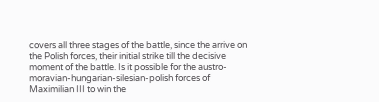covers all three stages of the battle, since the arrive on the Polish forces, their initial strike till the decisive moment of the battle. Is it possible for the austro-moravian-hungarian-silesian-polish forces of Maximilian III to win the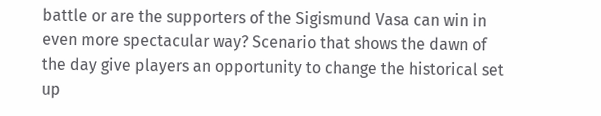battle or are the supporters of the Sigismund Vasa can win in even more spectacular way? Scenario that shows the dawn of the day give players an opportunity to change the historical set up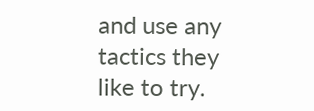and use any tactics they like to try.